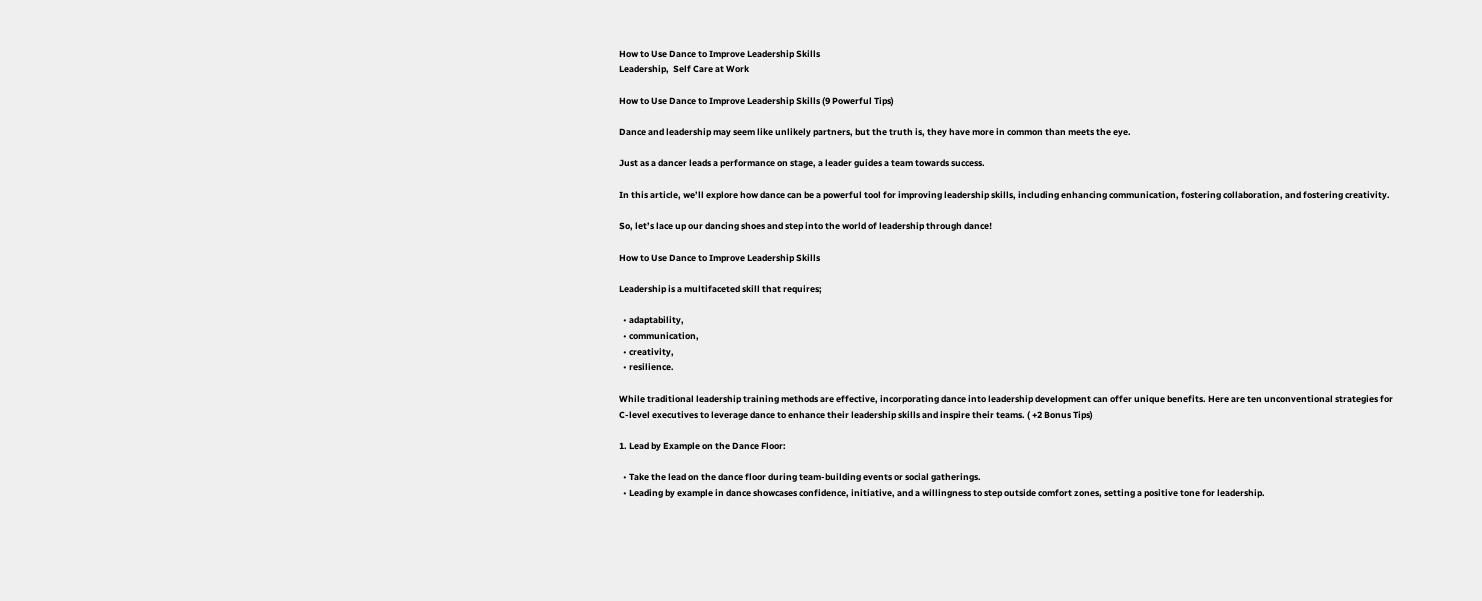How to Use Dance to Improve Leadership Skills
Leadership,  Self Care at Work

How to Use Dance to Improve Leadership Skills (9 Powerful Tips)

Dance and leadership may seem like unlikely partners, but the truth is, they have more in common than meets the eye.

Just as a dancer leads a performance on stage, a leader guides a team towards success.

In this article, we’ll explore how dance can be a powerful tool for improving leadership skills, including enhancing communication, fostering collaboration, and fostering creativity.

So, let’s lace up our dancing shoes and step into the world of leadership through dance!

How to Use Dance to Improve Leadership Skills

Leadership is a multifaceted skill that requires;

  • adaptability,
  • communication,
  • creativity,
  • resilience.

While traditional leadership training methods are effective, incorporating dance into leadership development can offer unique benefits. Here are ten unconventional strategies for C-level executives to leverage dance to enhance their leadership skills and inspire their teams. ( +2 Bonus Tips)

1. Lead by Example on the Dance Floor:

  • Take the lead on the dance floor during team-building events or social gatherings.
  • Leading by example in dance showcases confidence, initiative, and a willingness to step outside comfort zones, setting a positive tone for leadership.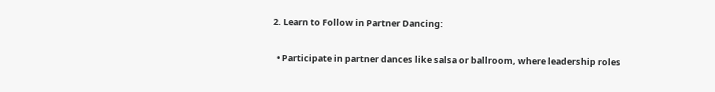2. Learn to Follow in Partner Dancing:

  • Participate in partner dances like salsa or ballroom, where leadership roles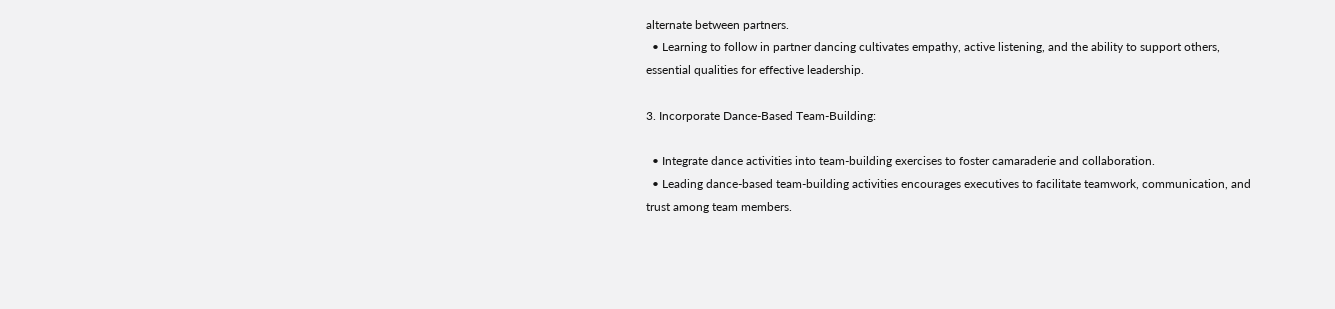alternate between partners.
  • Learning to follow in partner dancing cultivates empathy, active listening, and the ability to support others, essential qualities for effective leadership.

3. Incorporate Dance-Based Team-Building:

  • Integrate dance activities into team-building exercises to foster camaraderie and collaboration.
  • Leading dance-based team-building activities encourages executives to facilitate teamwork, communication, and trust among team members.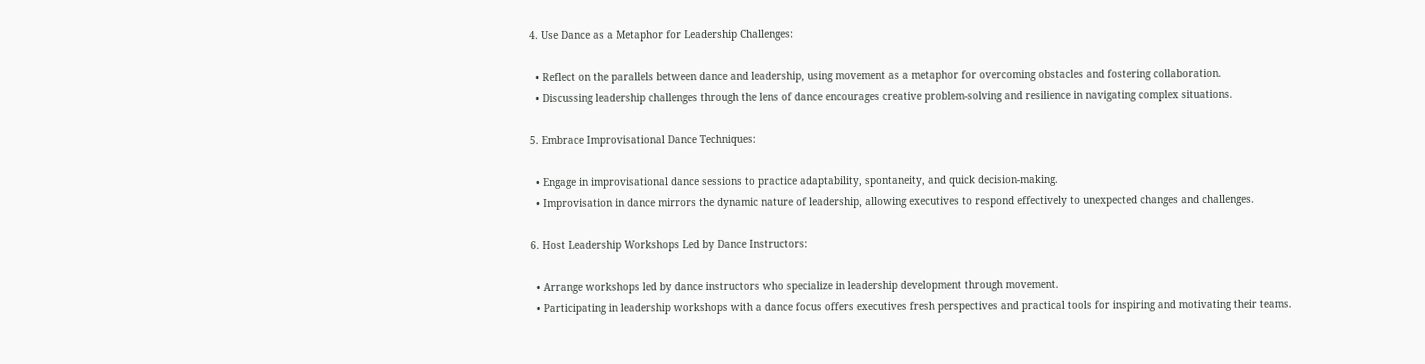4. Use Dance as a Metaphor for Leadership Challenges:

  • Reflect on the parallels between dance and leadership, using movement as a metaphor for overcoming obstacles and fostering collaboration.
  • Discussing leadership challenges through the lens of dance encourages creative problem-solving and resilience in navigating complex situations.

5. Embrace Improvisational Dance Techniques:

  • Engage in improvisational dance sessions to practice adaptability, spontaneity, and quick decision-making.
  • Improvisation in dance mirrors the dynamic nature of leadership, allowing executives to respond effectively to unexpected changes and challenges.

6. Host Leadership Workshops Led by Dance Instructors:

  • Arrange workshops led by dance instructors who specialize in leadership development through movement.
  • Participating in leadership workshops with a dance focus offers executives fresh perspectives and practical tools for inspiring and motivating their teams.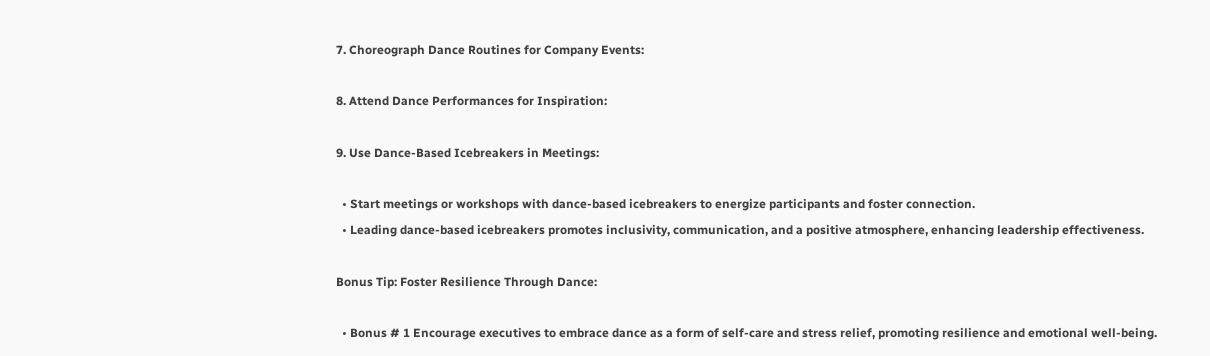7. Choreograph Dance Routines for Company Events:

8. Attend Dance Performances for Inspiration:

9. Use Dance-Based Icebreakers in Meetings:

  • Start meetings or workshops with dance-based icebreakers to energize participants and foster connection.
  • Leading dance-based icebreakers promotes inclusivity, communication, and a positive atmosphere, enhancing leadership effectiveness.

Bonus Tip: Foster Resilience Through Dance:

  • Bonus # 1 Encourage executives to embrace dance as a form of self-care and stress relief, promoting resilience and emotional well-being.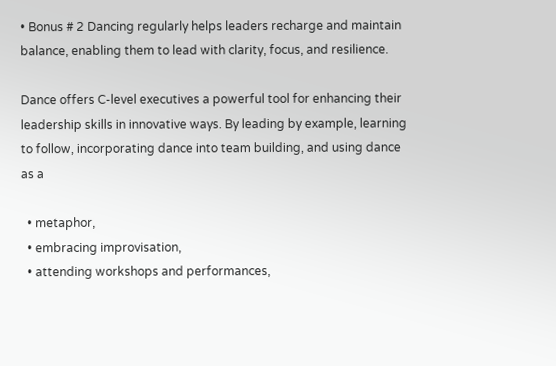• Bonus # 2 Dancing regularly helps leaders recharge and maintain balance, enabling them to lead with clarity, focus, and resilience.

Dance offers C-level executives a powerful tool for enhancing their leadership skills in innovative ways. By leading by example, learning to follow, incorporating dance into team building, and using dance as a

  • metaphor,
  • embracing improvisation,
  • attending workshops and performances,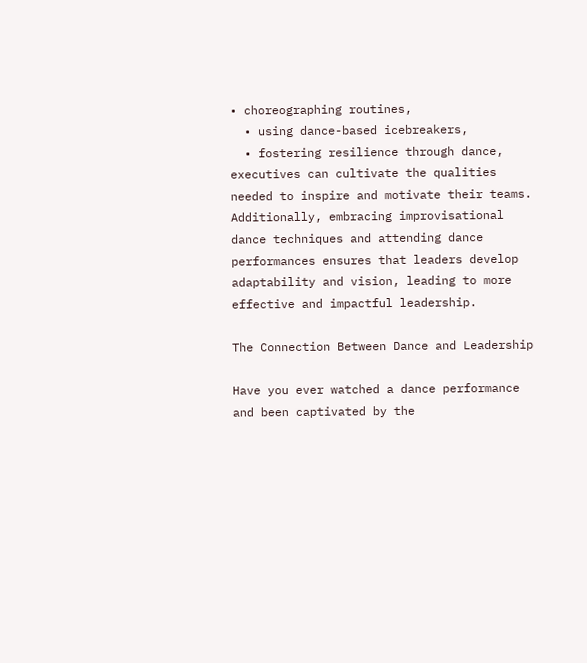• choreographing routines,
  • using dance-based icebreakers,
  • fostering resilience through dance, executives can cultivate the qualities needed to inspire and motivate their teams. Additionally, embracing improvisational dance techniques and attending dance performances ensures that leaders develop adaptability and vision, leading to more effective and impactful leadership.

The Connection Between Dance and Leadership

Have you ever watched a dance performance and been captivated by the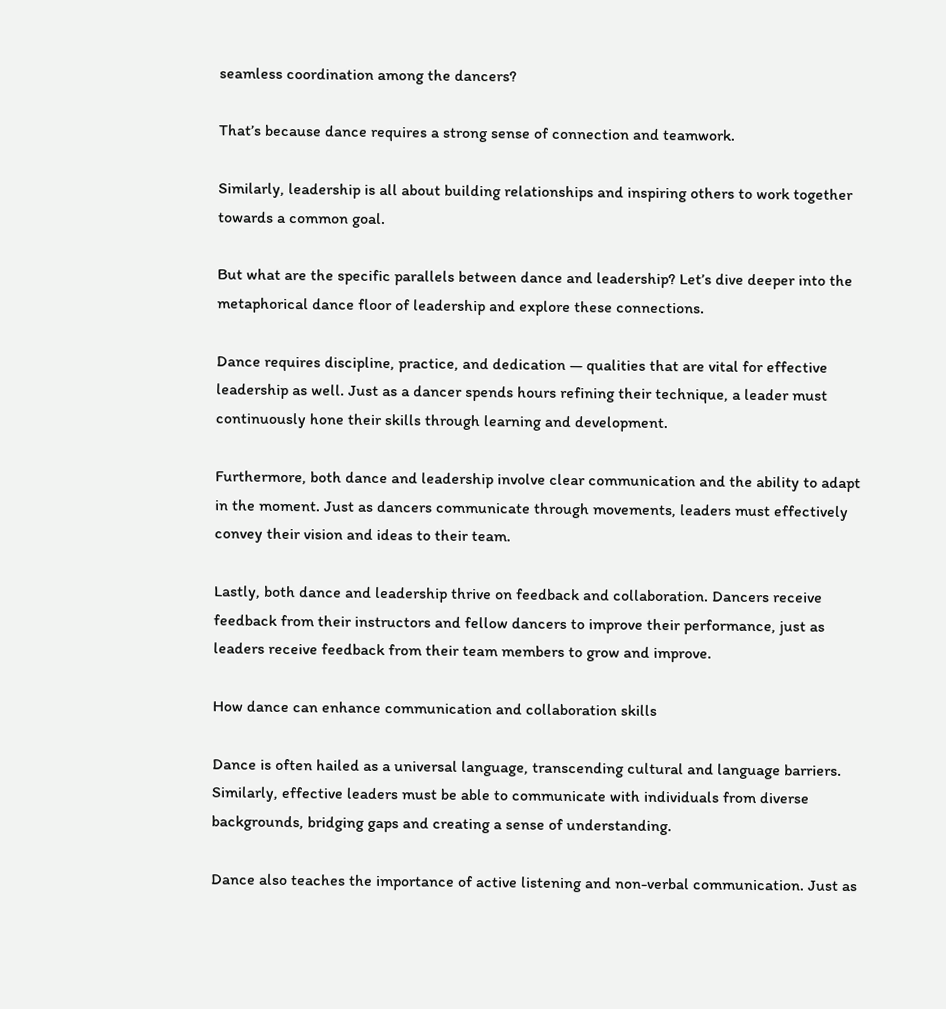seamless coordination among the dancers?

That’s because dance requires a strong sense of connection and teamwork.

Similarly, leadership is all about building relationships and inspiring others to work together towards a common goal.

But what are the specific parallels between dance and leadership? Let’s dive deeper into the metaphorical dance floor of leadership and explore these connections.

Dance requires discipline, practice, and dedication — qualities that are vital for effective leadership as well. Just as a dancer spends hours refining their technique, a leader must continuously hone their skills through learning and development.

Furthermore, both dance and leadership involve clear communication and the ability to adapt in the moment. Just as dancers communicate through movements, leaders must effectively convey their vision and ideas to their team.

Lastly, both dance and leadership thrive on feedback and collaboration. Dancers receive feedback from their instructors and fellow dancers to improve their performance, just as leaders receive feedback from their team members to grow and improve.

How dance can enhance communication and collaboration skills

Dance is often hailed as a universal language, transcending cultural and language barriers. Similarly, effective leaders must be able to communicate with individuals from diverse backgrounds, bridging gaps and creating a sense of understanding.

Dance also teaches the importance of active listening and non-verbal communication. Just as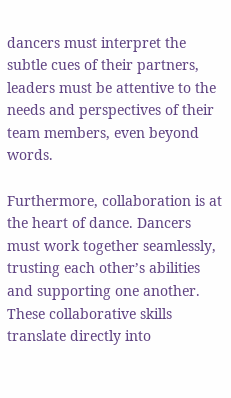dancers must interpret the subtle cues of their partners, leaders must be attentive to the needs and perspectives of their team members, even beyond words.

Furthermore, collaboration is at the heart of dance. Dancers must work together seamlessly, trusting each other’s abilities and supporting one another. These collaborative skills translate directly into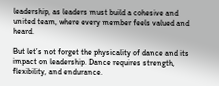leadership, as leaders must build a cohesive and united team, where every member feels valued and heard.

But let’s not forget the physicality of dance and its impact on leadership. Dance requires strength, flexibility, and endurance.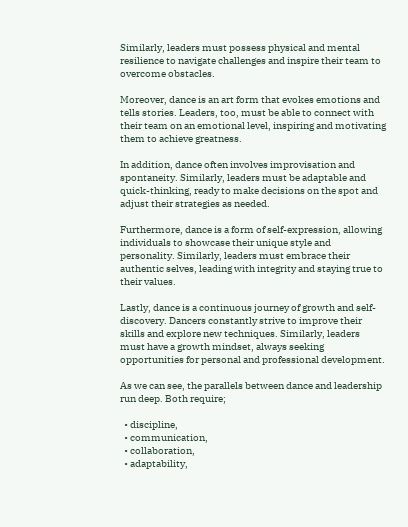Similarly, leaders must possess physical and mental resilience to navigate challenges and inspire their team to overcome obstacles.

Moreover, dance is an art form that evokes emotions and tells stories. Leaders, too, must be able to connect with their team on an emotional level, inspiring and motivating them to achieve greatness.

In addition, dance often involves improvisation and spontaneity. Similarly, leaders must be adaptable and quick-thinking, ready to make decisions on the spot and adjust their strategies as needed.

Furthermore, dance is a form of self-expression, allowing individuals to showcase their unique style and personality. Similarly, leaders must embrace their authentic selves, leading with integrity and staying true to their values.

Lastly, dance is a continuous journey of growth and self-discovery. Dancers constantly strive to improve their skills and explore new techniques. Similarly, leaders must have a growth mindset, always seeking opportunities for personal and professional development.

As we can see, the parallels between dance and leadership run deep. Both require;

  • discipline,
  • communication,
  • collaboration,
  • adaptability,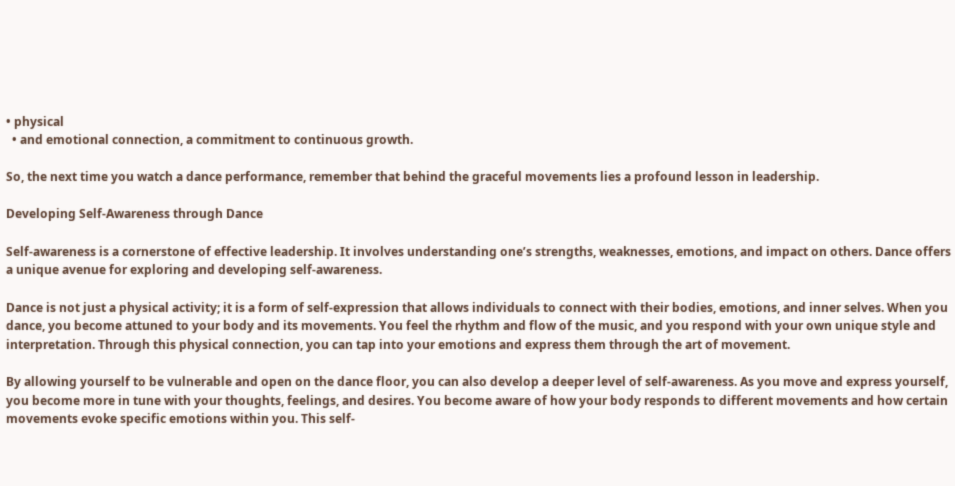• physical
  • and emotional connection, a commitment to continuous growth.

So, the next time you watch a dance performance, remember that behind the graceful movements lies a profound lesson in leadership.

Developing Self-Awareness through Dance

Self-awareness is a cornerstone of effective leadership. It involves understanding one’s strengths, weaknesses, emotions, and impact on others. Dance offers a unique avenue for exploring and developing self-awareness.

Dance is not just a physical activity; it is a form of self-expression that allows individuals to connect with their bodies, emotions, and inner selves. When you dance, you become attuned to your body and its movements. You feel the rhythm and flow of the music, and you respond with your own unique style and interpretation. Through this physical connection, you can tap into your emotions and express them through the art of movement.

By allowing yourself to be vulnerable and open on the dance floor, you can also develop a deeper level of self-awareness. As you move and express yourself, you become more in tune with your thoughts, feelings, and desires. You become aware of how your body responds to different movements and how certain movements evoke specific emotions within you. This self-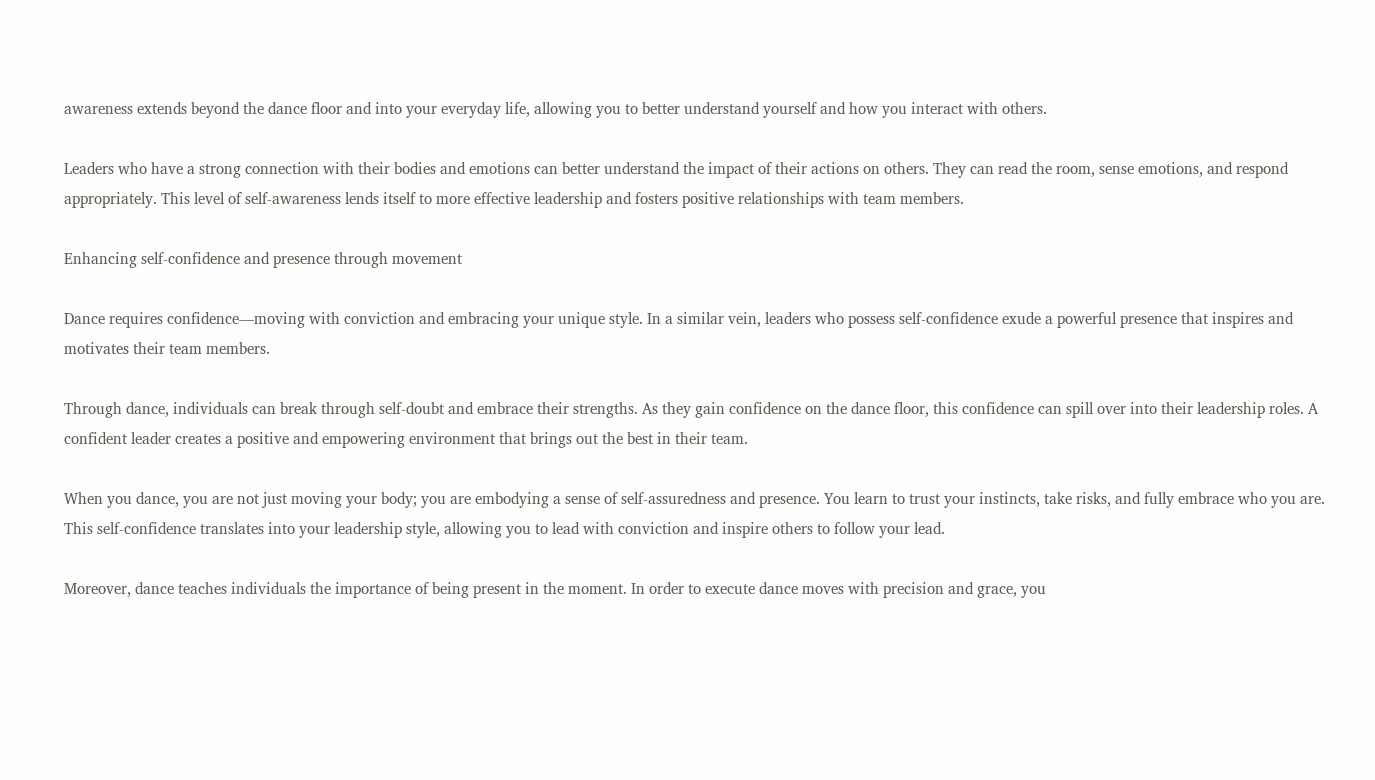awareness extends beyond the dance floor and into your everyday life, allowing you to better understand yourself and how you interact with others.

Leaders who have a strong connection with their bodies and emotions can better understand the impact of their actions on others. They can read the room, sense emotions, and respond appropriately. This level of self-awareness lends itself to more effective leadership and fosters positive relationships with team members.

Enhancing self-confidence and presence through movement

Dance requires confidence—moving with conviction and embracing your unique style. In a similar vein, leaders who possess self-confidence exude a powerful presence that inspires and motivates their team members.

Through dance, individuals can break through self-doubt and embrace their strengths. As they gain confidence on the dance floor, this confidence can spill over into their leadership roles. A confident leader creates a positive and empowering environment that brings out the best in their team.

When you dance, you are not just moving your body; you are embodying a sense of self-assuredness and presence. You learn to trust your instincts, take risks, and fully embrace who you are. This self-confidence translates into your leadership style, allowing you to lead with conviction and inspire others to follow your lead.

Moreover, dance teaches individuals the importance of being present in the moment. In order to execute dance moves with precision and grace, you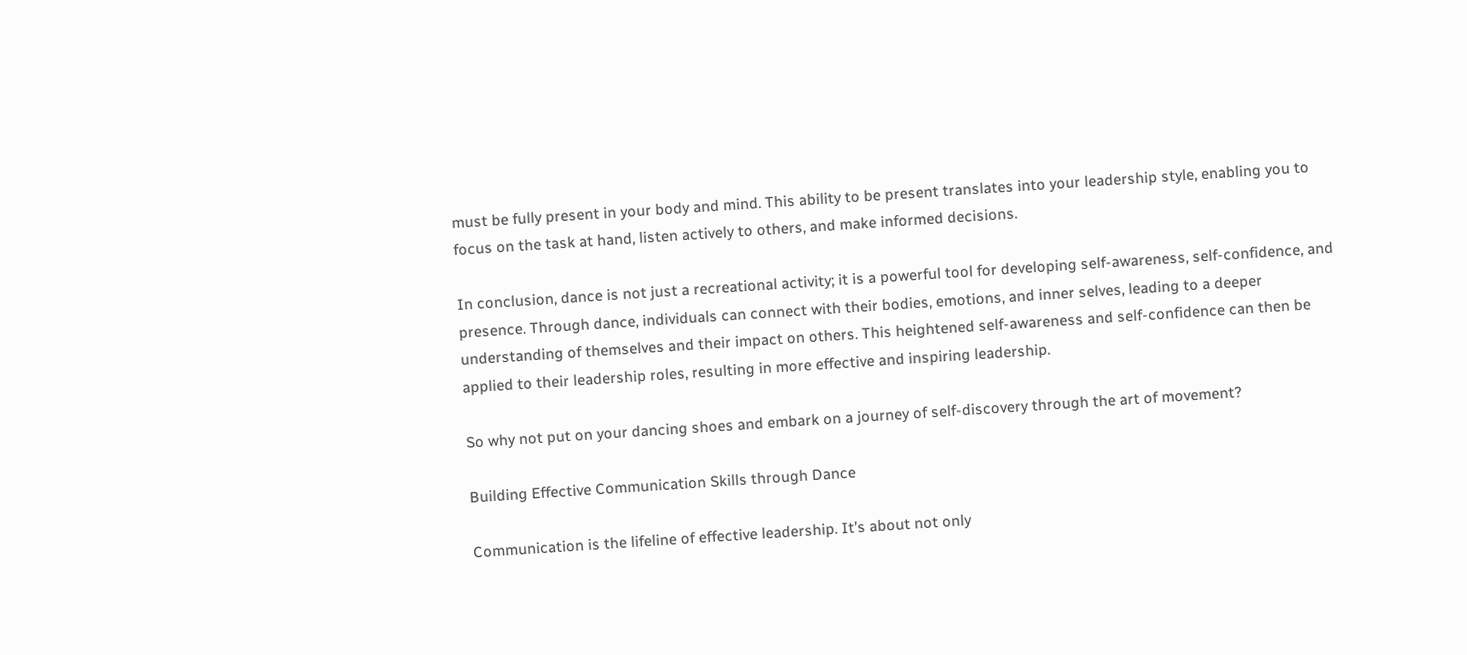must be fully present in your body and mind. This ability to be present translates into your leadership style, enabling you to focus on the task at hand, listen actively to others, and make informed decisions.

In conclusion, dance is not just a recreational activity; it is a powerful tool for developing self-awareness, self-confidence, and presence. Through dance, individuals can connect with their bodies, emotions, and inner selves, leading to a deeper understanding of themselves and their impact on others. This heightened self-awareness and self-confidence can then be applied to their leadership roles, resulting in more effective and inspiring leadership.

So why not put on your dancing shoes and embark on a journey of self-discovery through the art of movement?

Building Effective Communication Skills through Dance

Communication is the lifeline of effective leadership. It’s about not only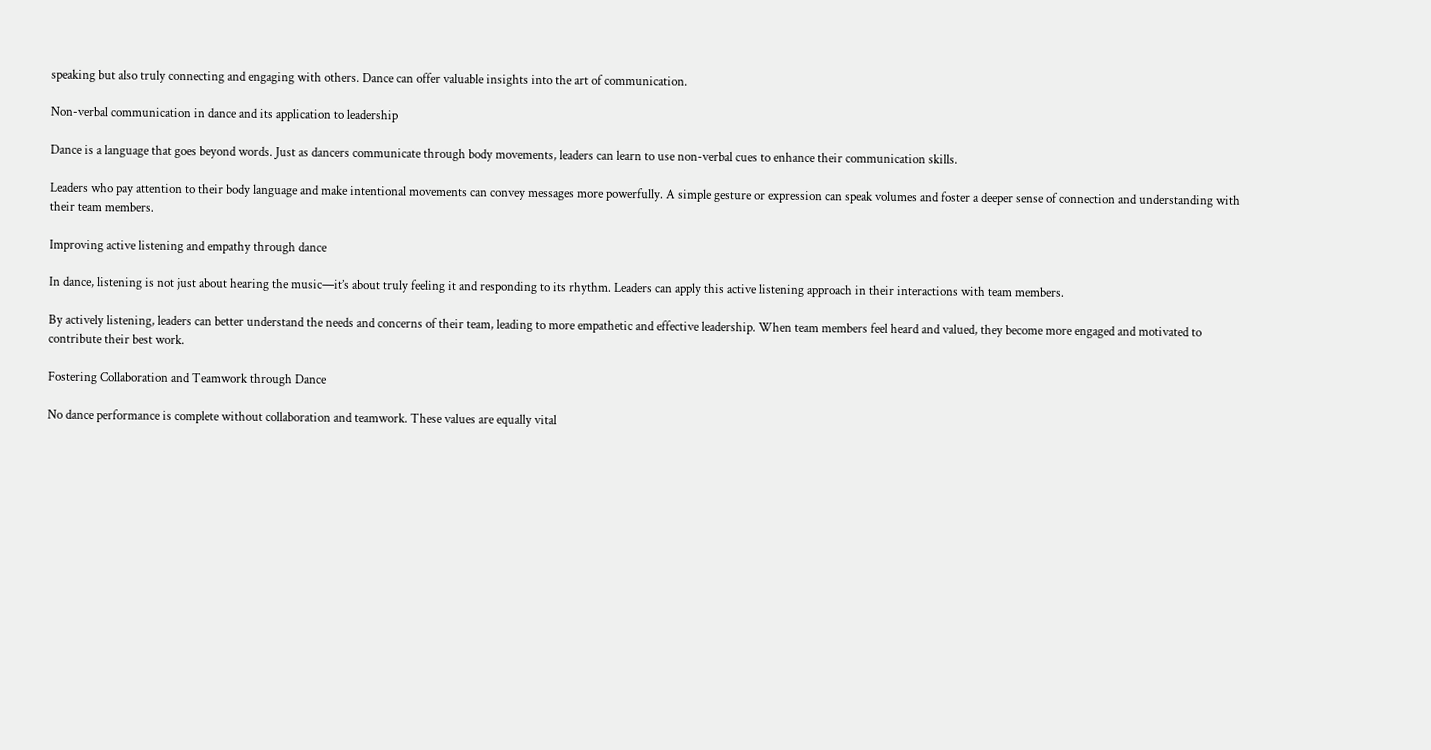speaking but also truly connecting and engaging with others. Dance can offer valuable insights into the art of communication.

Non-verbal communication in dance and its application to leadership

Dance is a language that goes beyond words. Just as dancers communicate through body movements, leaders can learn to use non-verbal cues to enhance their communication skills.

Leaders who pay attention to their body language and make intentional movements can convey messages more powerfully. A simple gesture or expression can speak volumes and foster a deeper sense of connection and understanding with their team members.

Improving active listening and empathy through dance

In dance, listening is not just about hearing the music—it’s about truly feeling it and responding to its rhythm. Leaders can apply this active listening approach in their interactions with team members.

By actively listening, leaders can better understand the needs and concerns of their team, leading to more empathetic and effective leadership. When team members feel heard and valued, they become more engaged and motivated to contribute their best work.

Fostering Collaboration and Teamwork through Dance

No dance performance is complete without collaboration and teamwork. These values are equally vital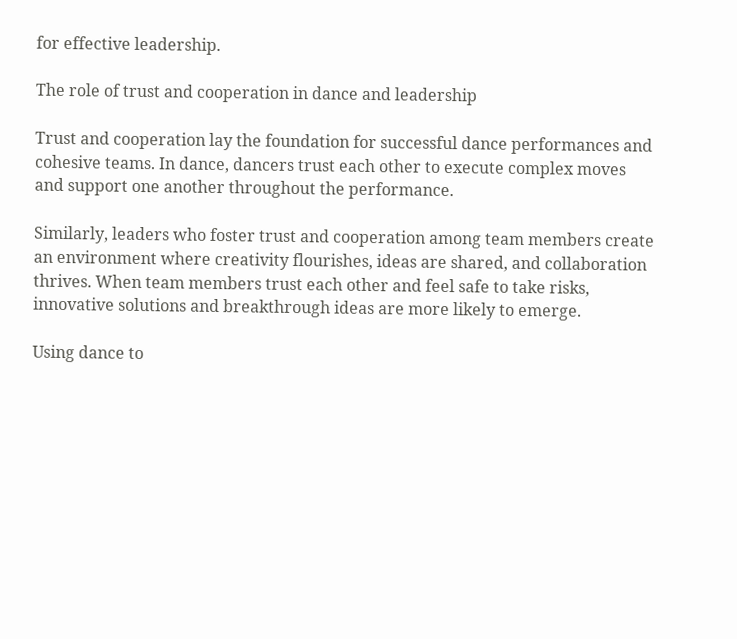for effective leadership.

The role of trust and cooperation in dance and leadership

Trust and cooperation lay the foundation for successful dance performances and cohesive teams. In dance, dancers trust each other to execute complex moves and support one another throughout the performance.

Similarly, leaders who foster trust and cooperation among team members create an environment where creativity flourishes, ideas are shared, and collaboration thrives. When team members trust each other and feel safe to take risks, innovative solutions and breakthrough ideas are more likely to emerge.

Using dance to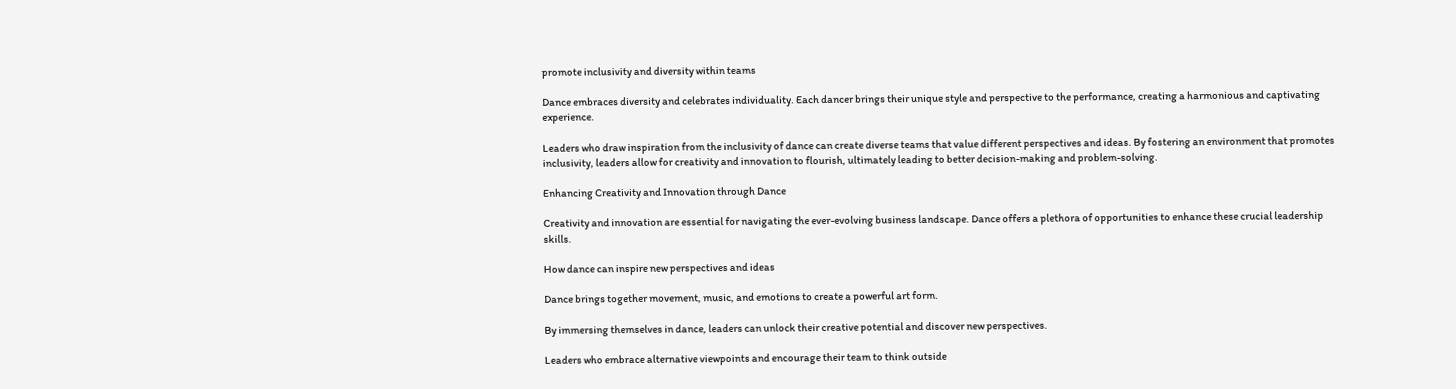promote inclusivity and diversity within teams

Dance embraces diversity and celebrates individuality. Each dancer brings their unique style and perspective to the performance, creating a harmonious and captivating experience.

Leaders who draw inspiration from the inclusivity of dance can create diverse teams that value different perspectives and ideas. By fostering an environment that promotes inclusivity, leaders allow for creativity and innovation to flourish, ultimately leading to better decision-making and problem-solving.

Enhancing Creativity and Innovation through Dance

Creativity and innovation are essential for navigating the ever-evolving business landscape. Dance offers a plethora of opportunities to enhance these crucial leadership skills.

How dance can inspire new perspectives and ideas

Dance brings together movement, music, and emotions to create a powerful art form.

By immersing themselves in dance, leaders can unlock their creative potential and discover new perspectives.

Leaders who embrace alternative viewpoints and encourage their team to think outside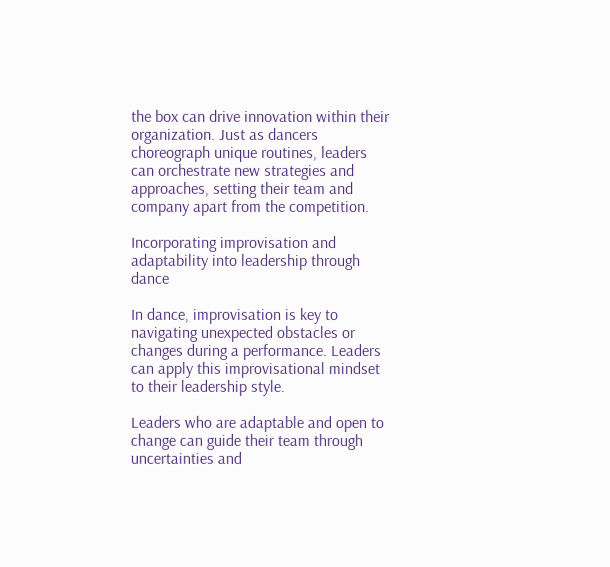the box can drive innovation within their organization. Just as dancers choreograph unique routines, leaders can orchestrate new strategies and approaches, setting their team and company apart from the competition.

Incorporating improvisation and adaptability into leadership through dance

In dance, improvisation is key to navigating unexpected obstacles or changes during a performance. Leaders can apply this improvisational mindset to their leadership style.

Leaders who are adaptable and open to change can guide their team through uncertainties and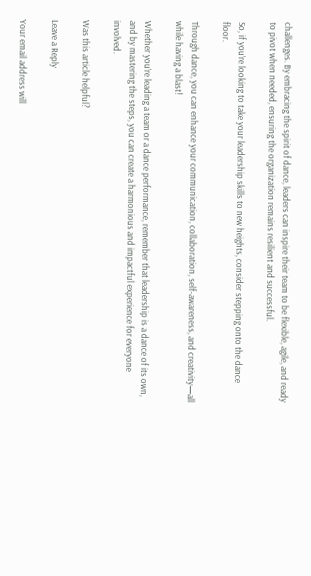challenges. By embracing the spirit of dance, leaders can inspire their team to be flexible, agile, and ready to pivot when needed, ensuring the organization remains resilient and successful.

So, if you’re looking to take your leadership skills to new heights, consider stepping onto the dance floor.

Through dance, you can enhance your communication, collaboration, self-awareness, and creativity—all while having a blast!

Whether you’re leading a team or a dance performance, remember that leadership is a dance of its own, and by mastering the steps, you can create a harmonious and impactful experience for everyone involved.

Was this article helpful?

Leave a Reply

Your email address will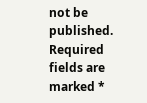not be published. Required fields are marked *